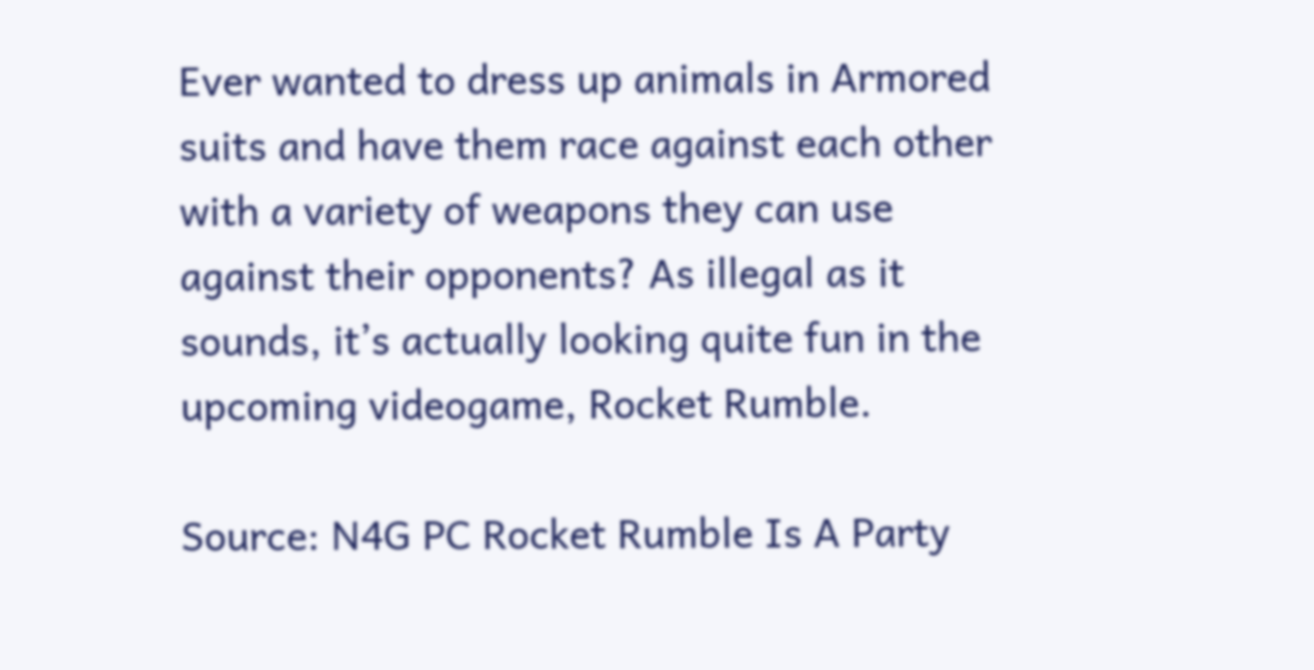Ever wanted to dress up animals in Armored suits and have them race against each other with a variety of weapons they can use against their opponents? As illegal as it sounds, it’s actually looking quite fun in the upcoming videogame, Rocket Rumble.

Source: N4G PC Rocket Rumble Is A Party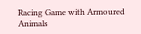Racing Game with Armoured Animals